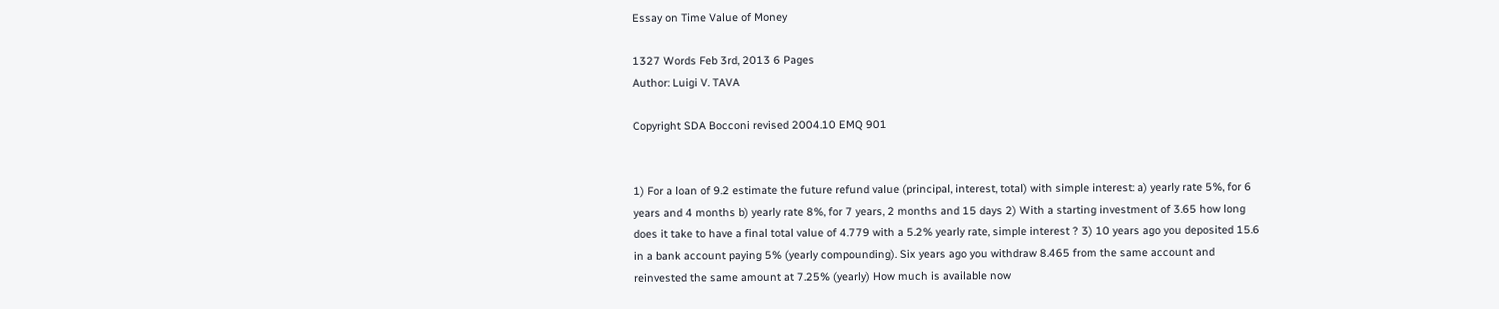Essay on Time Value of Money

1327 Words Feb 3rd, 2013 6 Pages
Author: Luigi V. TAVA

Copyright SDA Bocconi revised 2004.10 EMQ 901


1) For a loan of 9.2 estimate the future refund value (principal, interest, total) with simple interest: a) yearly rate 5%, for 6 years and 4 months b) yearly rate 8%, for 7 years, 2 months and 15 days 2) With a starting investment of 3.65 how long does it take to have a final total value of 4.779 with a 5.2% yearly rate, simple interest ? 3) 10 years ago you deposited 15.6 in a bank account paying 5% (yearly compounding). Six years ago you withdraw 8.465 from the same account and reinvested the same amount at 7.25% (yearly) How much is available now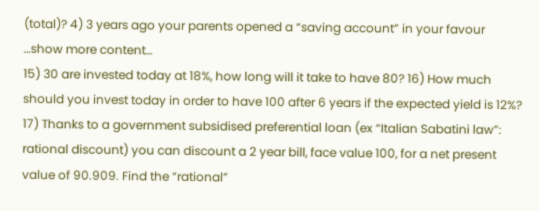(total)? 4) 3 years ago your parents opened a “saving account” in your favour
…show more content…
15) 30 are invested today at 18%, how long will it take to have 80? 16) How much should you invest today in order to have 100 after 6 years if the expected yield is 12%? 17) Thanks to a government subsidised preferential loan (ex “Italian Sabatini law”: rational discount) you can discount a 2 year bill, face value 100, for a net present value of 90.909. Find the “rational”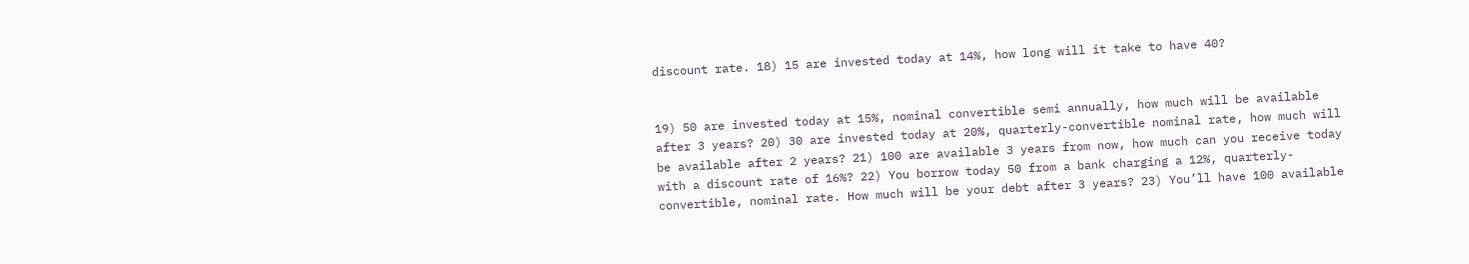discount rate. 18) 15 are invested today at 14%, how long will it take to have 40?


19) 50 are invested today at 15%, nominal convertible semi annually, how much will be available after 3 years? 20) 30 are invested today at 20%, quarterly-convertible nominal rate, how much will be available after 2 years? 21) 100 are available 3 years from now, how much can you receive today with a discount rate of 16%? 22) You borrow today 50 from a bank charging a 12%, quarterly-convertible, nominal rate. How much will be your debt after 3 years? 23) You’ll have 100 available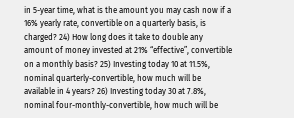in 5-year time, what is the amount you may cash now if a 16% yearly rate, convertible on a quarterly basis, is charged? 24) How long does it take to double any amount of money invested at 21% “effective”, convertible on a monthly basis? 25) Investing today 10 at 11.5%, nominal quarterly-convertible, how much will be available in 4 years? 26) Investing today 30 at 7.8%, nominal four-monthly-convertible, how much will be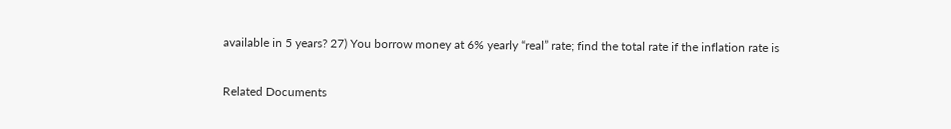available in 5 years? 27) You borrow money at 6% yearly “real” rate; find the total rate if the inflation rate is

Related Documents